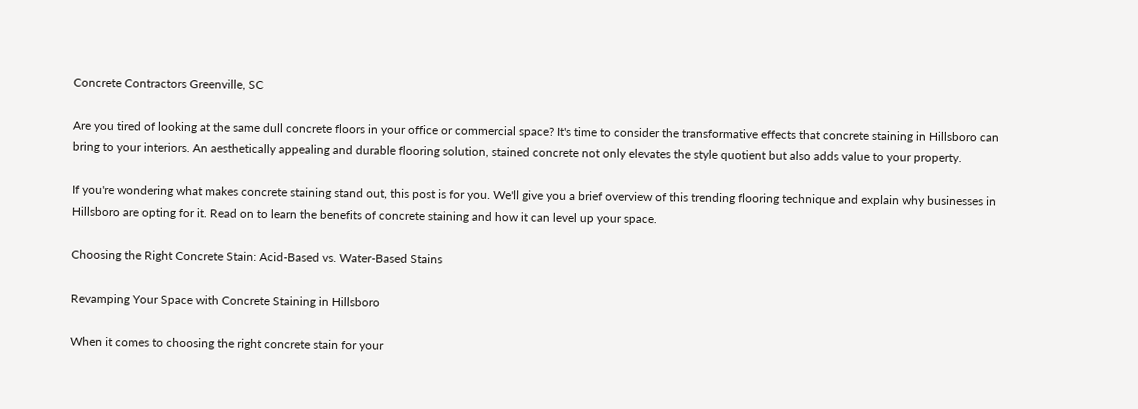Concrete Contractors Greenville, SC

Are you tired of looking at the same dull concrete floors in your office or commercial space? It's time to consider the transformative effects that concrete staining in Hillsboro can bring to your interiors. An aesthetically appealing and durable flooring solution, stained concrete not only elevates the style quotient but also adds value to your property.

If you're wondering what makes concrete staining stand out, this post is for you. We'll give you a brief overview of this trending flooring technique and explain why businesses in Hillsboro are opting for it. Read on to learn the benefits of concrete staining and how it can level up your space.

Choosing the Right Concrete Stain: Acid-Based vs. Water-Based Stains

Revamping Your Space with Concrete Staining in Hillsboro

When it comes to choosing the right concrete stain for your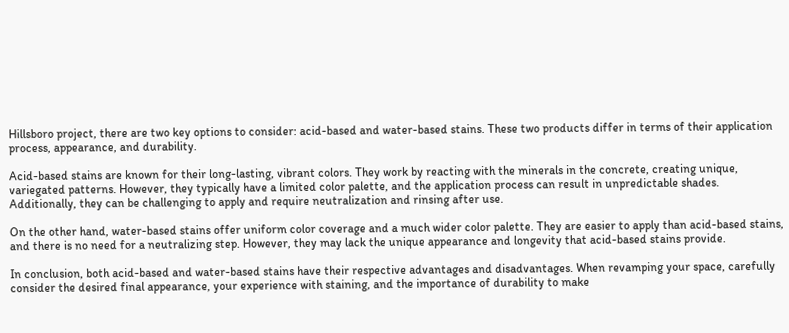Hillsboro project, there are two key options to consider: acid-based and water-based stains. These two products differ in terms of their application process, appearance, and durability.

Acid-based stains are known for their long-lasting, vibrant colors. They work by reacting with the minerals in the concrete, creating unique, variegated patterns. However, they typically have a limited color palette, and the application process can result in unpredictable shades. Additionally, they can be challenging to apply and require neutralization and rinsing after use.

On the other hand, water-based stains offer uniform color coverage and a much wider color palette. They are easier to apply than acid-based stains, and there is no need for a neutralizing step. However, they may lack the unique appearance and longevity that acid-based stains provide.

In conclusion, both acid-based and water-based stains have their respective advantages and disadvantages. When revamping your space, carefully consider the desired final appearance, your experience with staining, and the importance of durability to make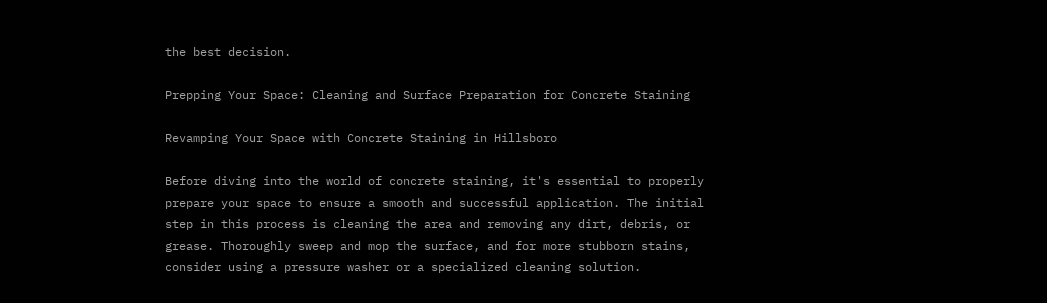the best decision.

Prepping Your Space: Cleaning and Surface Preparation for Concrete Staining

Revamping Your Space with Concrete Staining in Hillsboro

Before diving into the world of concrete staining, it's essential to properly prepare your space to ensure a smooth and successful application. The initial step in this process is cleaning the area and removing any dirt, debris, or grease. Thoroughly sweep and mop the surface, and for more stubborn stains, consider using a pressure washer or a specialized cleaning solution.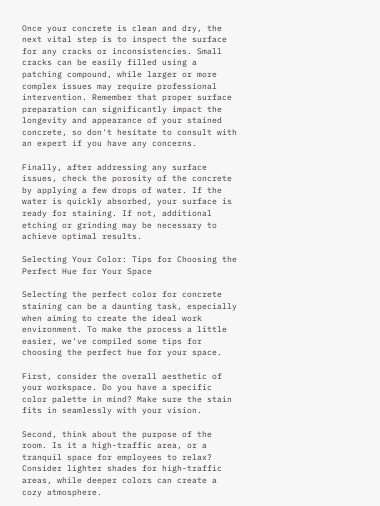Once your concrete is clean and dry, the next vital step is to inspect the surface for any cracks or inconsistencies. Small cracks can be easily filled using a patching compound, while larger or more complex issues may require professional intervention. Remember that proper surface preparation can significantly impact the longevity and appearance of your stained concrete, so don't hesitate to consult with an expert if you have any concerns.

Finally, after addressing any surface issues, check the porosity of the concrete by applying a few drops of water. If the water is quickly absorbed, your surface is ready for staining. If not, additional etching or grinding may be necessary to achieve optimal results.

Selecting Your Color: Tips for Choosing the Perfect Hue for Your Space

Selecting the perfect color for concrete staining can be a daunting task, especially when aiming to create the ideal work environment. To make the process a little easier, we've compiled some tips for choosing the perfect hue for your space.

First, consider the overall aesthetic of your workspace. Do you have a specific color palette in mind? Make sure the stain fits in seamlessly with your vision.

Second, think about the purpose of the room. Is it a high-traffic area, or a tranquil space for employees to relax? Consider lighter shades for high-traffic areas, while deeper colors can create a cozy atmosphere.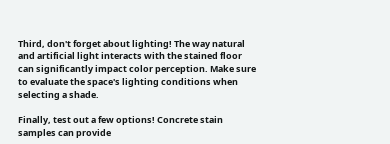Third, don't forget about lighting! The way natural and artificial light interacts with the stained floor can significantly impact color perception. Make sure to evaluate the space's lighting conditions when selecting a shade.

Finally, test out a few options! Concrete stain samples can provide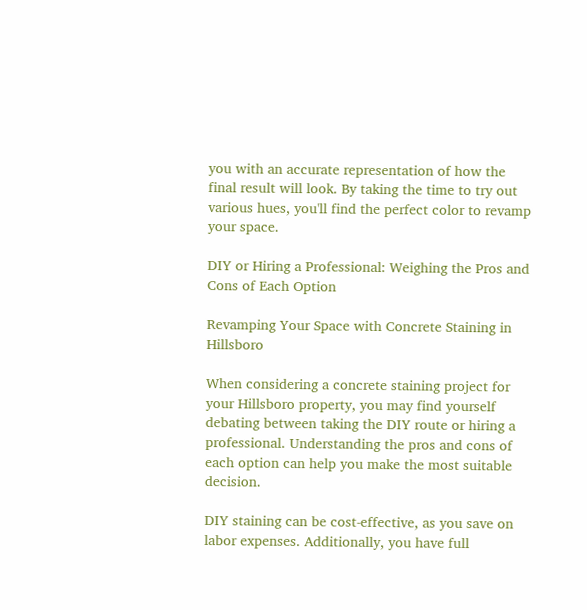you with an accurate representation of how the final result will look. By taking the time to try out various hues, you'll find the perfect color to revamp your space.

DIY or Hiring a Professional: Weighing the Pros and Cons of Each Option

Revamping Your Space with Concrete Staining in Hillsboro

When considering a concrete staining project for your Hillsboro property, you may find yourself debating between taking the DIY route or hiring a professional. Understanding the pros and cons of each option can help you make the most suitable decision.

DIY staining can be cost-effective, as you save on labor expenses. Additionally, you have full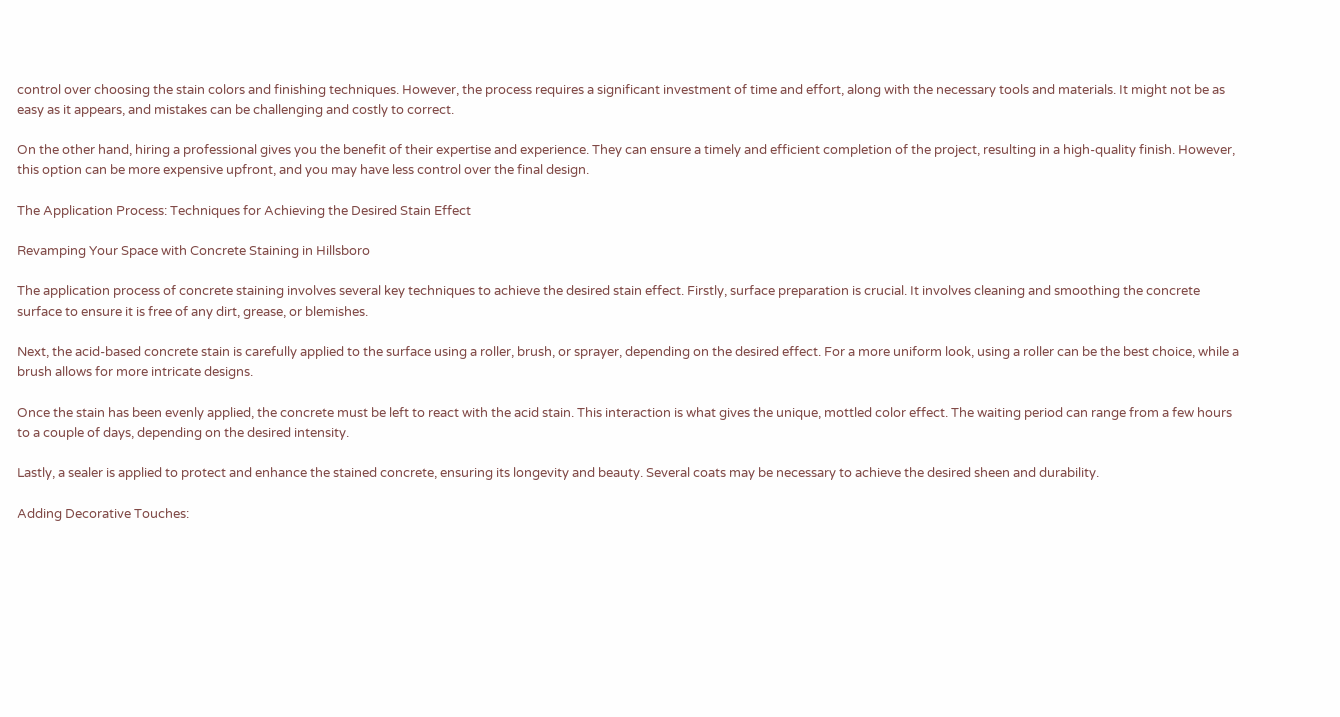control over choosing the stain colors and finishing techniques. However, the process requires a significant investment of time and effort, along with the necessary tools and materials. It might not be as easy as it appears, and mistakes can be challenging and costly to correct.

On the other hand, hiring a professional gives you the benefit of their expertise and experience. They can ensure a timely and efficient completion of the project, resulting in a high-quality finish. However, this option can be more expensive upfront, and you may have less control over the final design.

The Application Process: Techniques for Achieving the Desired Stain Effect

Revamping Your Space with Concrete Staining in Hillsboro

The application process of concrete staining involves several key techniques to achieve the desired stain effect. Firstly, surface preparation is crucial. It involves cleaning and smoothing the concrete surface to ensure it is free of any dirt, grease, or blemishes.

Next, the acid-based concrete stain is carefully applied to the surface using a roller, brush, or sprayer, depending on the desired effect. For a more uniform look, using a roller can be the best choice, while a brush allows for more intricate designs.

Once the stain has been evenly applied, the concrete must be left to react with the acid stain. This interaction is what gives the unique, mottled color effect. The waiting period can range from a few hours to a couple of days, depending on the desired intensity.

Lastly, a sealer is applied to protect and enhance the stained concrete, ensuring its longevity and beauty. Several coats may be necessary to achieve the desired sheen and durability.

Adding Decorative Touches: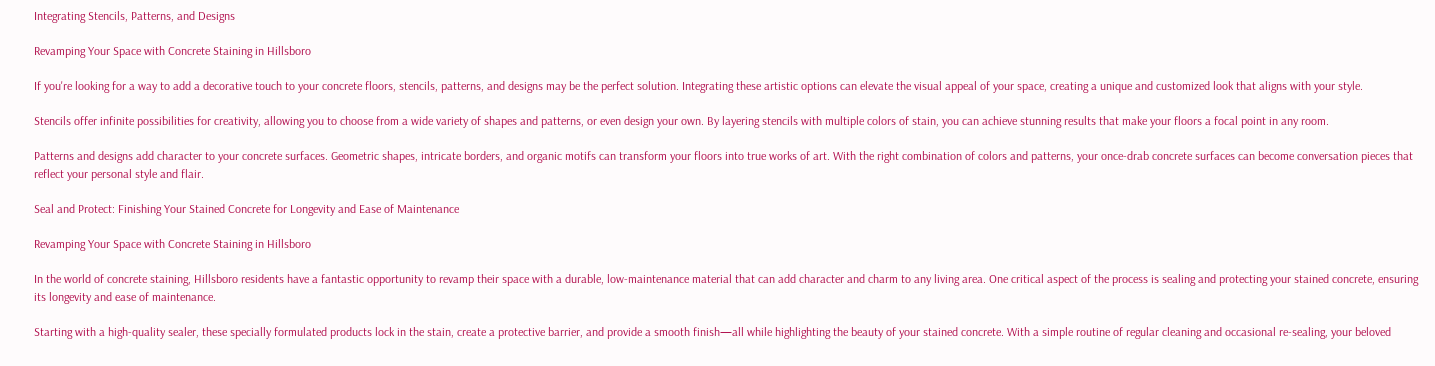Integrating Stencils, Patterns, and Designs

Revamping Your Space with Concrete Staining in Hillsboro

If you're looking for a way to add a decorative touch to your concrete floors, stencils, patterns, and designs may be the perfect solution. Integrating these artistic options can elevate the visual appeal of your space, creating a unique and customized look that aligns with your style.

Stencils offer infinite possibilities for creativity, allowing you to choose from a wide variety of shapes and patterns, or even design your own. By layering stencils with multiple colors of stain, you can achieve stunning results that make your floors a focal point in any room.

Patterns and designs add character to your concrete surfaces. Geometric shapes, intricate borders, and organic motifs can transform your floors into true works of art. With the right combination of colors and patterns, your once-drab concrete surfaces can become conversation pieces that reflect your personal style and flair.

Seal and Protect: Finishing Your Stained Concrete for Longevity and Ease of Maintenance

Revamping Your Space with Concrete Staining in Hillsboro

In the world of concrete staining, Hillsboro residents have a fantastic opportunity to revamp their space with a durable, low-maintenance material that can add character and charm to any living area. One critical aspect of the process is sealing and protecting your stained concrete, ensuring its longevity and ease of maintenance.

Starting with a high-quality sealer, these specially formulated products lock in the stain, create a protective barrier, and provide a smooth finish—all while highlighting the beauty of your stained concrete. With a simple routine of regular cleaning and occasional re-sealing, your beloved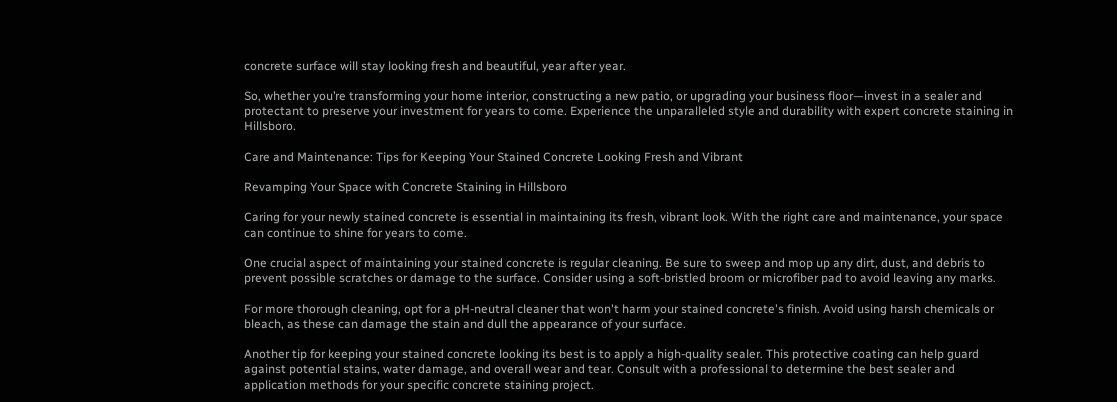concrete surface will stay looking fresh and beautiful, year after year.

So, whether you’re transforming your home interior, constructing a new patio, or upgrading your business floor—invest in a sealer and protectant to preserve your investment for years to come. Experience the unparalleled style and durability with expert concrete staining in Hillsboro.

Care and Maintenance: Tips for Keeping Your Stained Concrete Looking Fresh and Vibrant

Revamping Your Space with Concrete Staining in Hillsboro

Caring for your newly stained concrete is essential in maintaining its fresh, vibrant look. With the right care and maintenance, your space can continue to shine for years to come.

One crucial aspect of maintaining your stained concrete is regular cleaning. Be sure to sweep and mop up any dirt, dust, and debris to prevent possible scratches or damage to the surface. Consider using a soft-bristled broom or microfiber pad to avoid leaving any marks.

For more thorough cleaning, opt for a pH-neutral cleaner that won't harm your stained concrete's finish. Avoid using harsh chemicals or bleach, as these can damage the stain and dull the appearance of your surface.

Another tip for keeping your stained concrete looking its best is to apply a high-quality sealer. This protective coating can help guard against potential stains, water damage, and overall wear and tear. Consult with a professional to determine the best sealer and application methods for your specific concrete staining project.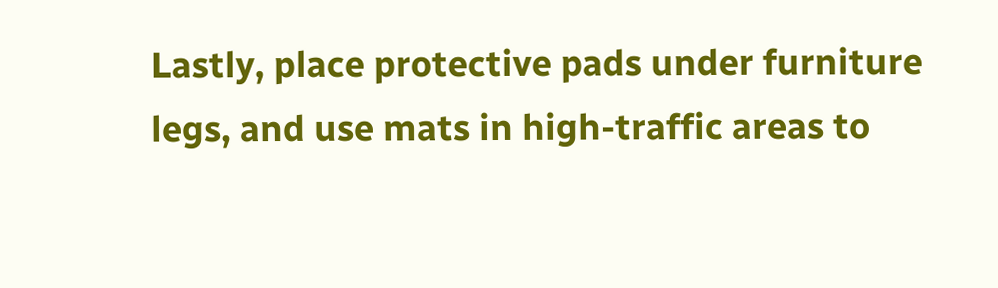Lastly, place protective pads under furniture legs, and use mats in high-traffic areas to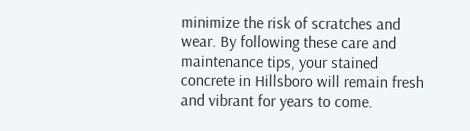minimize the risk of scratches and wear. By following these care and maintenance tips, your stained concrete in Hillsboro will remain fresh and vibrant for years to come.